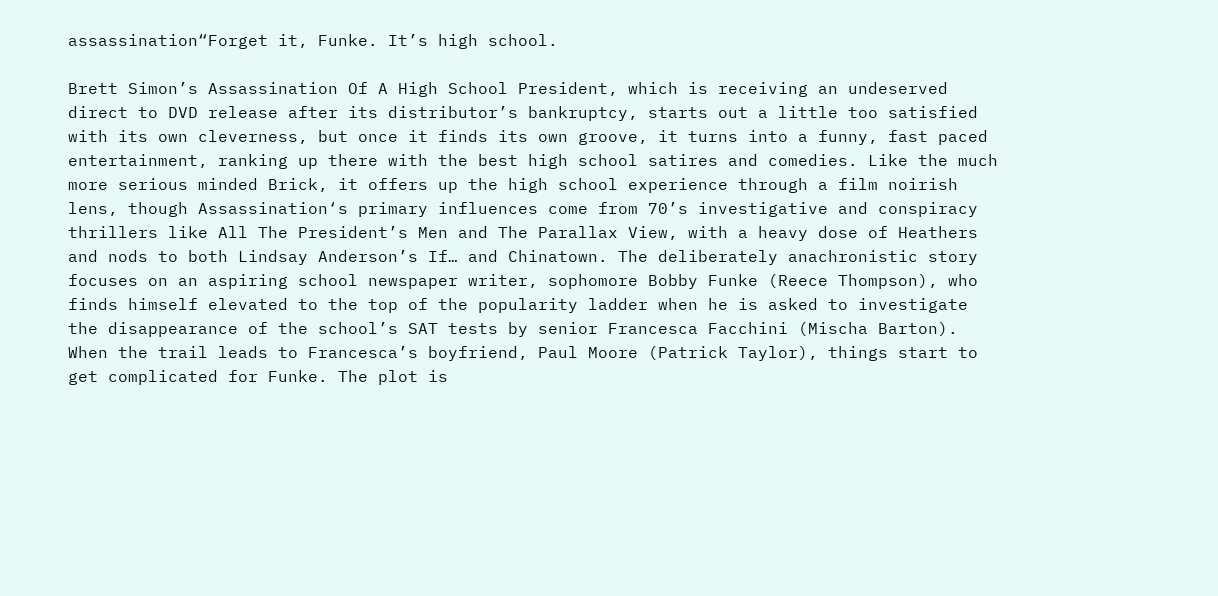assassination“Forget it, Funke. It’s high school.

Brett Simon’s Assassination Of A High School President, which is receiving an undeserved direct to DVD release after its distributor’s bankruptcy, starts out a little too satisfied with its own cleverness, but once it finds its own groove, it turns into a funny, fast paced entertainment, ranking up there with the best high school satires and comedies. Like the much more serious minded Brick, it offers up the high school experience through a film noirish lens, though Assassination‘s primary influences come from 70’s investigative and conspiracy thrillers like All The President’s Men and The Parallax View, with a heavy dose of Heathers and nods to both Lindsay Anderson’s If… and Chinatown. The deliberately anachronistic story focuses on an aspiring school newspaper writer, sophomore Bobby Funke (Reece Thompson), who finds himself elevated to the top of the popularity ladder when he is asked to investigate the disappearance of the school’s SAT tests by senior Francesca Facchini (Mischa Barton). When the trail leads to Francesca’s boyfriend, Paul Moore (Patrick Taylor), things start to get complicated for Funke. The plot is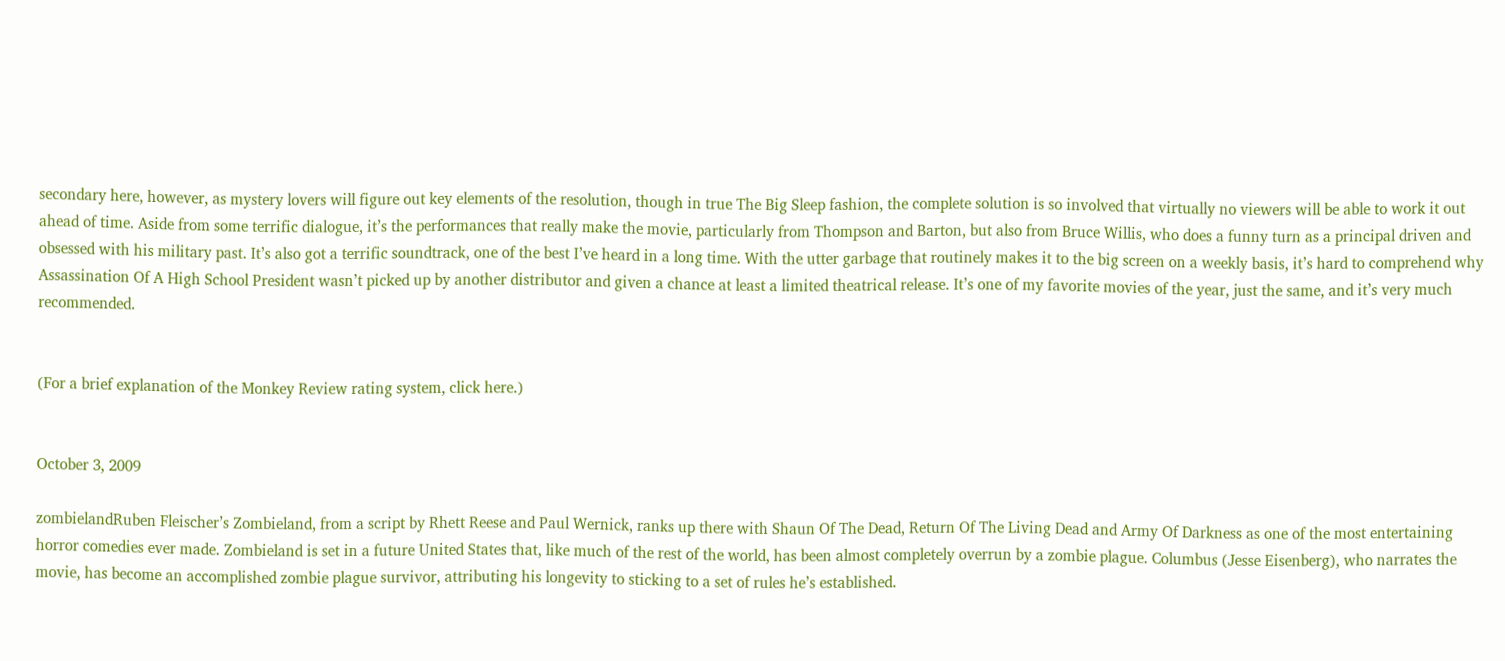secondary here, however, as mystery lovers will figure out key elements of the resolution, though in true The Big Sleep fashion, the complete solution is so involved that virtually no viewers will be able to work it out ahead of time. Aside from some terrific dialogue, it’s the performances that really make the movie, particularly from Thompson and Barton, but also from Bruce Willis, who does a funny turn as a principal driven and obsessed with his military past. It’s also got a terrific soundtrack, one of the best I’ve heard in a long time. With the utter garbage that routinely makes it to the big screen on a weekly basis, it’s hard to comprehend why Assassination Of A High School President wasn’t picked up by another distributor and given a chance at least a limited theatrical release. It’s one of my favorite movies of the year, just the same, and it’s very much recommended.


(For a brief explanation of the Monkey Review rating system, click here.)


October 3, 2009

zombielandRuben Fleischer’s Zombieland, from a script by Rhett Reese and Paul Wernick, ranks up there with Shaun Of The Dead, Return Of The Living Dead and Army Of Darkness as one of the most entertaining horror comedies ever made. Zombieland is set in a future United States that, like much of the rest of the world, has been almost completely overrun by a zombie plague. Columbus (Jesse Eisenberg), who narrates the movie, has become an accomplished zombie plague survivor, attributing his longevity to sticking to a set of rules he’s established.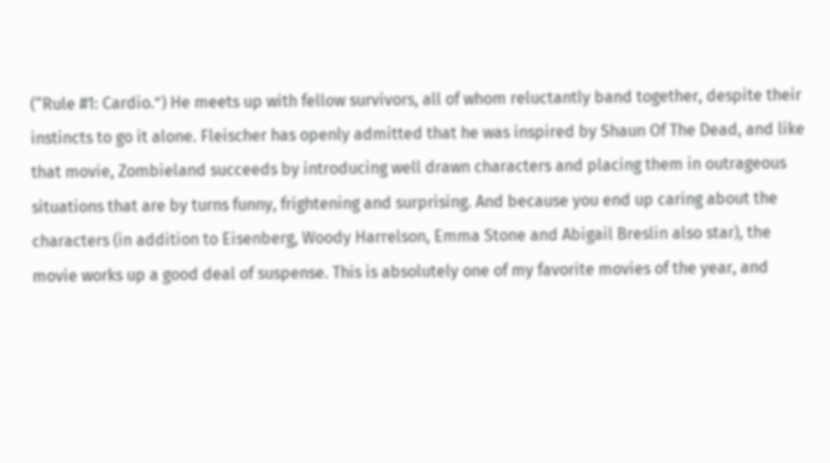(“Rule #1: Cardio.”) He meets up with fellow survivors, all of whom reluctantly band together, despite their instincts to go it alone. Fleischer has openly admitted that he was inspired by Shaun Of The Dead, and like that movie, Zombieland succeeds by introducing well drawn characters and placing them in outrageous situations that are by turns funny, frightening and surprising. And because you end up caring about the characters (in addition to Eisenberg, Woody Harrelson, Emma Stone and Abigail Breslin also star), the movie works up a good deal of suspense. This is absolutely one of my favorite movies of the year, and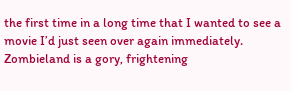the first time in a long time that I wanted to see a movie I’d just seen over again immediately. Zombieland is a gory, frightening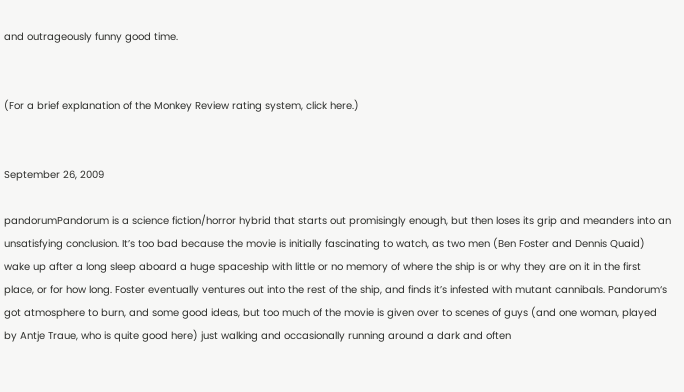and outrageously funny good time.


(For a brief explanation of the Monkey Review rating system, click here.)


September 26, 2009

pandorumPandorum is a science fiction/horror hybrid that starts out promisingly enough, but then loses its grip and meanders into an unsatisfying conclusion. It’s too bad because the movie is initially fascinating to watch, as two men (Ben Foster and Dennis Quaid) wake up after a long sleep aboard a huge spaceship with little or no memory of where the ship is or why they are on it in the first place, or for how long. Foster eventually ventures out into the rest of the ship, and finds it’s infested with mutant cannibals. Pandorum‘s got atmosphere to burn, and some good ideas, but too much of the movie is given over to scenes of guys (and one woman, played by Antje Traue, who is quite good here) just walking and occasionally running around a dark and often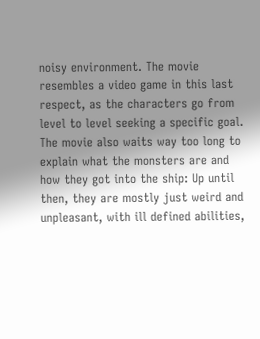noisy environment. The movie resembles a video game in this last respect, as the characters go from level to level seeking a specific goal. The movie also waits way too long to explain what the monsters are and how they got into the ship: Up until then, they are mostly just weird and unpleasant, with ill defined abilities,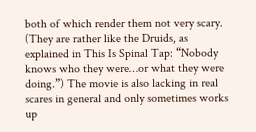both of which render them not very scary. (They are rather like the Druids, as explained in This Is Spinal Tap: “Nobody knows who they were…or what they were doing.”) The movie is also lacking in real scares in general and only sometimes works up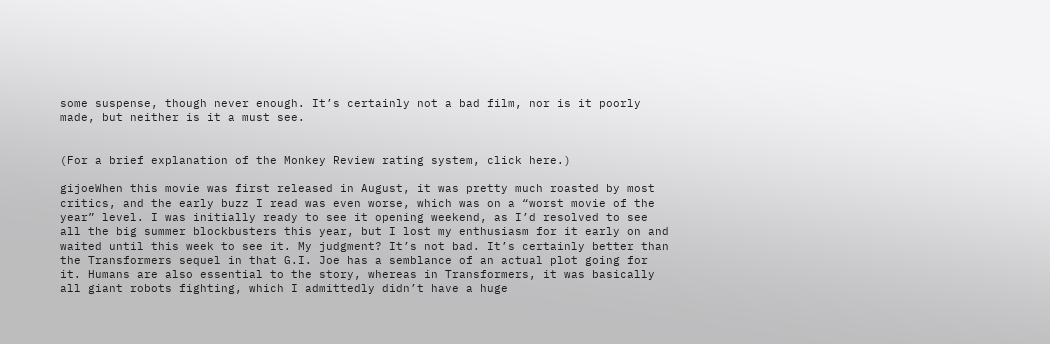some suspense, though never enough. It’s certainly not a bad film, nor is it poorly made, but neither is it a must see.


(For a brief explanation of the Monkey Review rating system, click here.)

gijoeWhen this movie was first released in August, it was pretty much roasted by most critics, and the early buzz I read was even worse, which was on a “worst movie of the year” level. I was initially ready to see it opening weekend, as I’d resolved to see all the big summer blockbusters this year, but I lost my enthusiasm for it early on and waited until this week to see it. My judgment? It’s not bad. It’s certainly better than the Transformers sequel in that G.I. Joe has a semblance of an actual plot going for it. Humans are also essential to the story, whereas in Transformers, it was basically all giant robots fighting, which I admittedly didn’t have a huge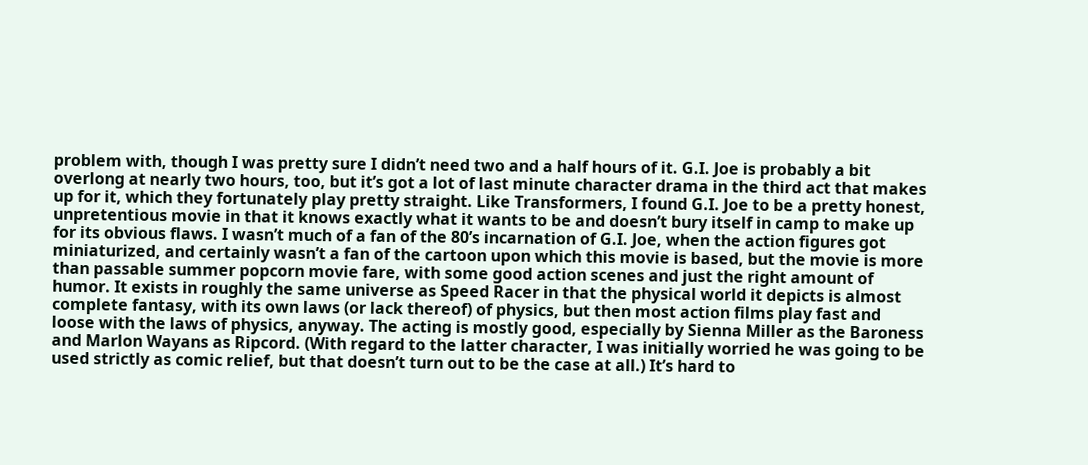problem with, though I was pretty sure I didn’t need two and a half hours of it. G.I. Joe is probably a bit overlong at nearly two hours, too, but it’s got a lot of last minute character drama in the third act that makes up for it, which they fortunately play pretty straight. Like Transformers, I found G.I. Joe to be a pretty honest, unpretentious movie in that it knows exactly what it wants to be and doesn’t bury itself in camp to make up for its obvious flaws. I wasn’t much of a fan of the 80’s incarnation of G.I. Joe, when the action figures got miniaturized, and certainly wasn’t a fan of the cartoon upon which this movie is based, but the movie is more than passable summer popcorn movie fare, with some good action scenes and just the right amount of humor. It exists in roughly the same universe as Speed Racer in that the physical world it depicts is almost complete fantasy, with its own laws (or lack thereof) of physics, but then most action films play fast and loose with the laws of physics, anyway. The acting is mostly good, especially by Sienna Miller as the Baroness and Marlon Wayans as Ripcord. (With regard to the latter character, I was initially worried he was going to be used strictly as comic relief, but that doesn’t turn out to be the case at all.) It’s hard to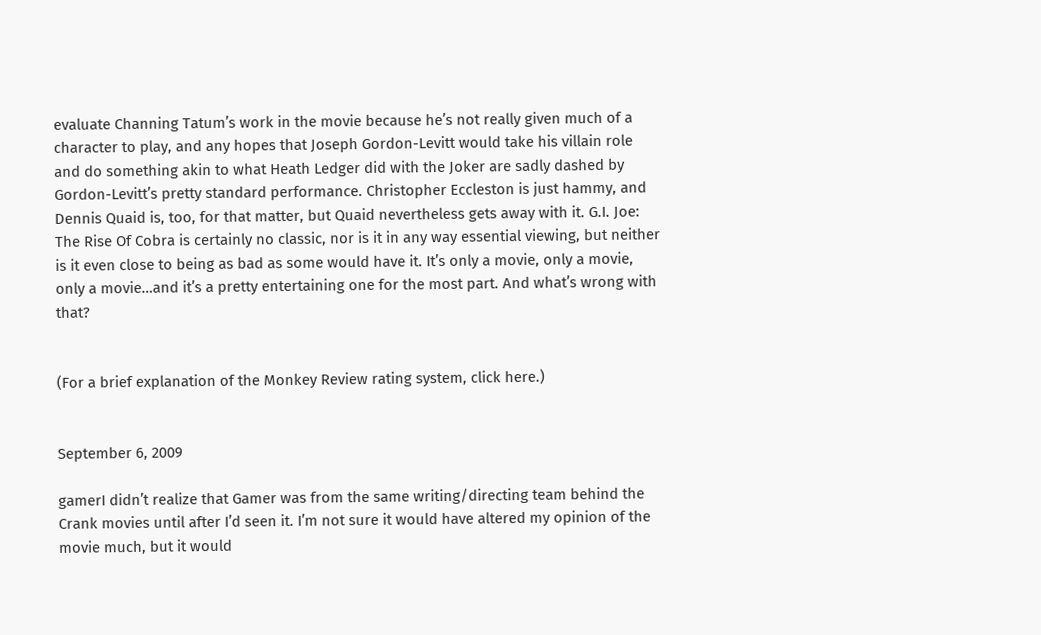evaluate Channing Tatum’s work in the movie because he’s not really given much of a character to play, and any hopes that Joseph Gordon-Levitt would take his villain role and do something akin to what Heath Ledger did with the Joker are sadly dashed by Gordon-Levitt’s pretty standard performance. Christopher Eccleston is just hammy, and Dennis Quaid is, too, for that matter, but Quaid nevertheless gets away with it. G.I. Joe: The Rise Of Cobra is certainly no classic, nor is it in any way essential viewing, but neither is it even close to being as bad as some would have it. It’s only a movie, only a movie, only a movie…and it’s a pretty entertaining one for the most part. And what’s wrong with that?


(For a brief explanation of the Monkey Review rating system, click here.)


September 6, 2009

gamerI didn’t realize that Gamer was from the same writing/directing team behind the Crank movies until after I’d seen it. I’m not sure it would have altered my opinion of the movie much, but it would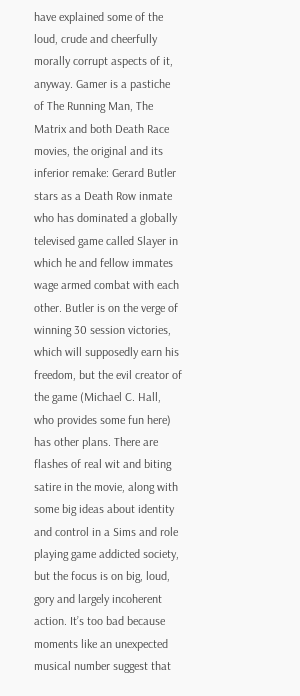have explained some of the loud, crude and cheerfully morally corrupt aspects of it, anyway. Gamer is a pastiche of The Running Man, The Matrix and both Death Race movies, the original and its inferior remake: Gerard Butler stars as a Death Row inmate who has dominated a globally televised game called Slayer in which he and fellow immates wage armed combat with each other. Butler is on the verge of winning 30 session victories, which will supposedly earn his freedom, but the evil creator of the game (Michael C. Hall, who provides some fun here) has other plans. There are flashes of real wit and biting satire in the movie, along with some big ideas about identity and control in a Sims and role playing game addicted society, but the focus is on big, loud, gory and largely incoherent action. It’s too bad because moments like an unexpected musical number suggest that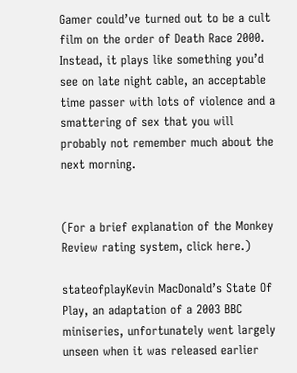Gamer could’ve turned out to be a cult film on the order of Death Race 2000. Instead, it plays like something you’d see on late night cable, an acceptable time passer with lots of violence and a smattering of sex that you will probably not remember much about the next morning.


(For a brief explanation of the Monkey Review rating system, click here.)

stateofplayKevin MacDonald’s State Of Play, an adaptation of a 2003 BBC miniseries, unfortunately went largely unseen when it was released earlier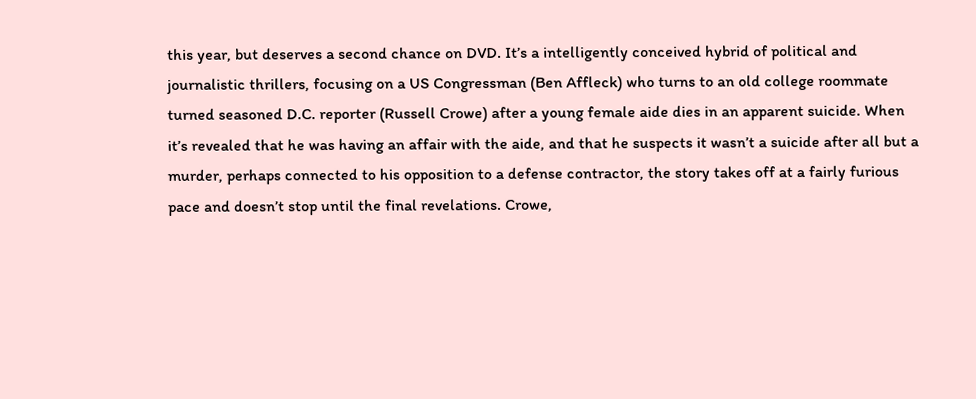this year, but deserves a second chance on DVD. It’s a intelligently conceived hybrid of political and journalistic thrillers, focusing on a US Congressman (Ben Affleck) who turns to an old college roommate turned seasoned D.C. reporter (Russell Crowe) after a young female aide dies in an apparent suicide. When it’s revealed that he was having an affair with the aide, and that he suspects it wasn’t a suicide after all but a murder, perhaps connected to his opposition to a defense contractor, the story takes off at a fairly furious pace and doesn’t stop until the final revelations. Crowe,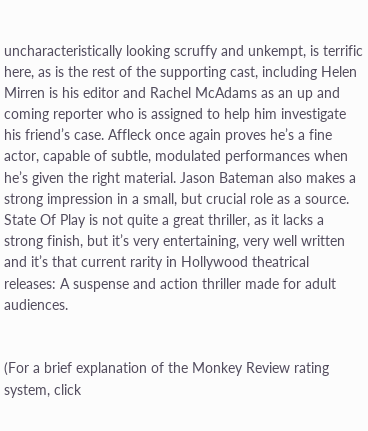uncharacteristically looking scruffy and unkempt, is terrific here, as is the rest of the supporting cast, including Helen Mirren is his editor and Rachel McAdams as an up and coming reporter who is assigned to help him investigate his friend’s case. Affleck once again proves he’s a fine actor, capable of subtle, modulated performances when he’s given the right material. Jason Bateman also makes a strong impression in a small, but crucial role as a source. State Of Play is not quite a great thriller, as it lacks a strong finish, but it’s very entertaining, very well written and it’s that current rarity in Hollywood theatrical releases: A suspense and action thriller made for adult audiences.


(For a brief explanation of the Monkey Review rating system, click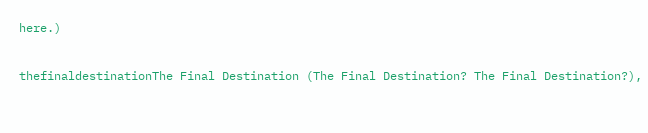here.)

thefinaldestinationThe Final Destination (The Final Destination? The Final Destination?),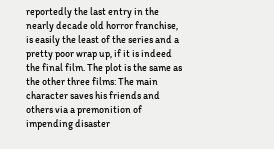reportedly the last entry in the nearly decade old horror franchise, is easily the least of the series and a pretty poor wrap up, if it is indeed the final film. The plot is the same as the other three films: The main character saves his friends and others via a premonition of impending disaster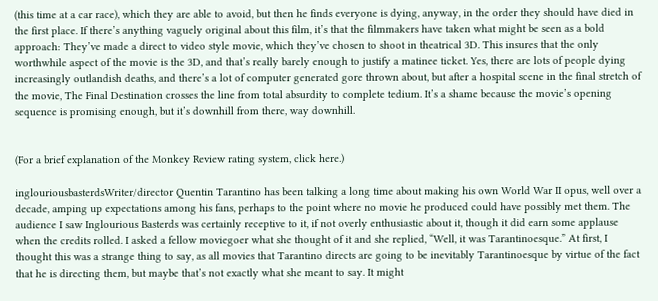(this time at a car race), which they are able to avoid, but then he finds everyone is dying, anyway, in the order they should have died in the first place. If there’s anything vaguely original about this film, it’s that the filmmakers have taken what might be seen as a bold approach: They’ve made a direct to video style movie, which they’ve chosen to shoot in theatrical 3D. This insures that the only worthwhile aspect of the movie is the 3D, and that’s really barely enough to justify a matinee ticket. Yes, there are lots of people dying increasingly outlandish deaths, and there’s a lot of computer generated gore thrown about, but after a hospital scene in the final stretch of the movie, The Final Destination crosses the line from total absurdity to complete tedium. It’s a shame because the movie’s opening sequence is promising enough, but it’s downhill from there, way downhill.


(For a brief explanation of the Monkey Review rating system, click here.)

inglouriousbasterdsWriter/director Quentin Tarantino has been talking a long time about making his own World War II opus, well over a decade, amping up expectations among his fans, perhaps to the point where no movie he produced could have possibly met them. The audience I saw Inglourious Basterds was certainly receptive to it, if not overly enthusiastic about it, though it did earn some applause when the credits rolled. I asked a fellow moviegoer what she thought of it and she replied, “Well, it was Tarantinoesque.” At first, I thought this was a strange thing to say, as all movies that Tarantino directs are going to be inevitably Tarantinoesque by virtue of the fact that he is directing them, but maybe that’s not exactly what she meant to say. It might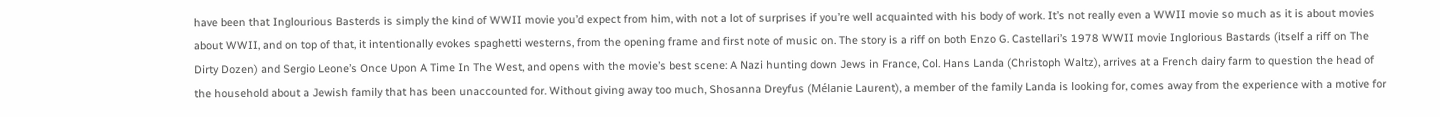have been that Inglourious Basterds is simply the kind of WWII movie you’d expect from him, with not a lot of surprises if you’re well acquainted with his body of work. It’s not really even a WWII movie so much as it is about movies about WWII, and on top of that, it intentionally evokes spaghetti westerns, from the opening frame and first note of music on. The story is a riff on both Enzo G. Castellari’s 1978 WWII movie Inglorious Bastards (itself a riff on The Dirty Dozen) and Sergio Leone’s Once Upon A Time In The West, and opens with the movie’s best scene: A Nazi hunting down Jews in France, Col. Hans Landa (Christoph Waltz), arrives at a French dairy farm to question the head of the household about a Jewish family that has been unaccounted for. Without giving away too much, Shosanna Dreyfus (Mélanie Laurent), a member of the family Landa is looking for, comes away from the experience with a motive for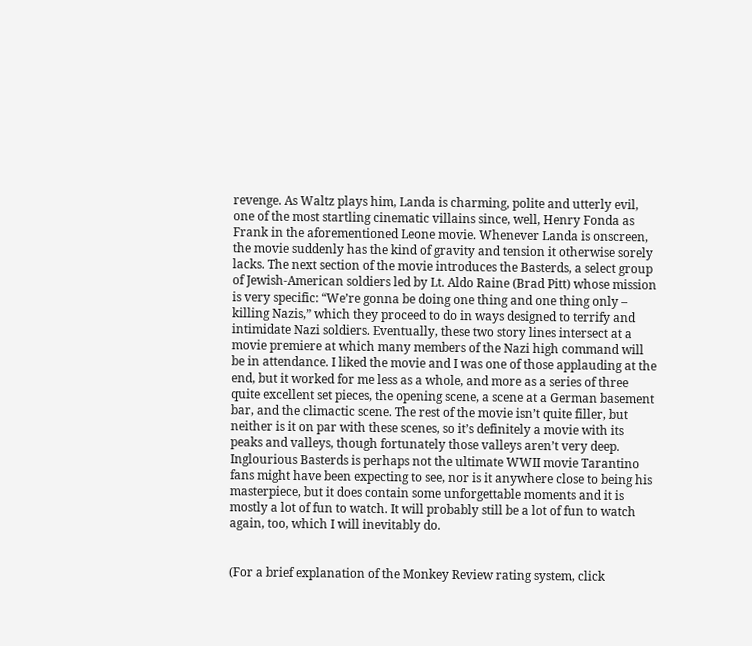revenge. As Waltz plays him, Landa is charming, polite and utterly evil, one of the most startling cinematic villains since, well, Henry Fonda as Frank in the aforementioned Leone movie. Whenever Landa is onscreen, the movie suddenly has the kind of gravity and tension it otherwise sorely lacks. The next section of the movie introduces the Basterds, a select group of Jewish-American soldiers led by Lt. Aldo Raine (Brad Pitt) whose mission is very specific: “We’re gonna be doing one thing and one thing only – killing Nazis,” which they proceed to do in ways designed to terrify and intimidate Nazi soldiers. Eventually, these two story lines intersect at a movie premiere at which many members of the Nazi high command will be in attendance. I liked the movie and I was one of those applauding at the end, but it worked for me less as a whole, and more as a series of three quite excellent set pieces, the opening scene, a scene at a German basement bar, and the climactic scene. The rest of the movie isn’t quite filler, but neither is it on par with these scenes, so it’s definitely a movie with its peaks and valleys, though fortunately those valleys aren’t very deep. Inglourious Basterds is perhaps not the ultimate WWII movie Tarantino fans might have been expecting to see, nor is it anywhere close to being his masterpiece, but it does contain some unforgettable moments and it is mostly a lot of fun to watch. It will probably still be a lot of fun to watch again, too, which I will inevitably do.


(For a brief explanation of the Monkey Review rating system, click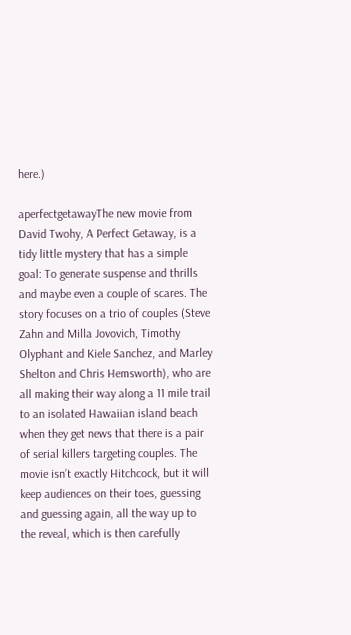here.)

aperfectgetawayThe new movie from David Twohy, A Perfect Getaway, is a tidy little mystery that has a simple goal: To generate suspense and thrills and maybe even a couple of scares. The story focuses on a trio of couples (Steve Zahn and Milla Jovovich, Timothy Olyphant and Kiele Sanchez, and Marley Shelton and Chris Hemsworth), who are all making their way along a 11 mile trail to an isolated Hawaiian island beach when they get news that there is a pair of serial killers targeting couples. The movie isn’t exactly Hitchcock, but it will keep audiences on their toes, guessing and guessing again, all the way up to the reveal, which is then carefully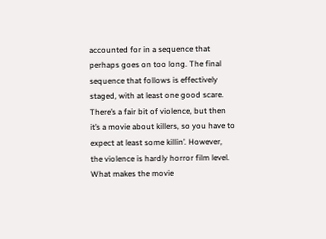accounted for in a sequence that perhaps goes on too long. The final sequence that follows is effectively staged, with at least one good scare. There’s a fair bit of violence, but then it’s a movie about killers, so you have to expect at least some killin’. However, the violence is hardly horror film level. What makes the movie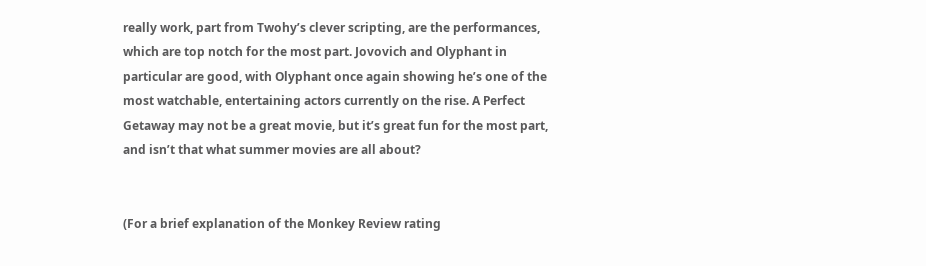really work, part from Twohy’s clever scripting, are the performances, which are top notch for the most part. Jovovich and Olyphant in particular are good, with Olyphant once again showing he’s one of the most watchable, entertaining actors currently on the rise. A Perfect Getaway may not be a great movie, but it’s great fun for the most part, and isn’t that what summer movies are all about?


(For a brief explanation of the Monkey Review rating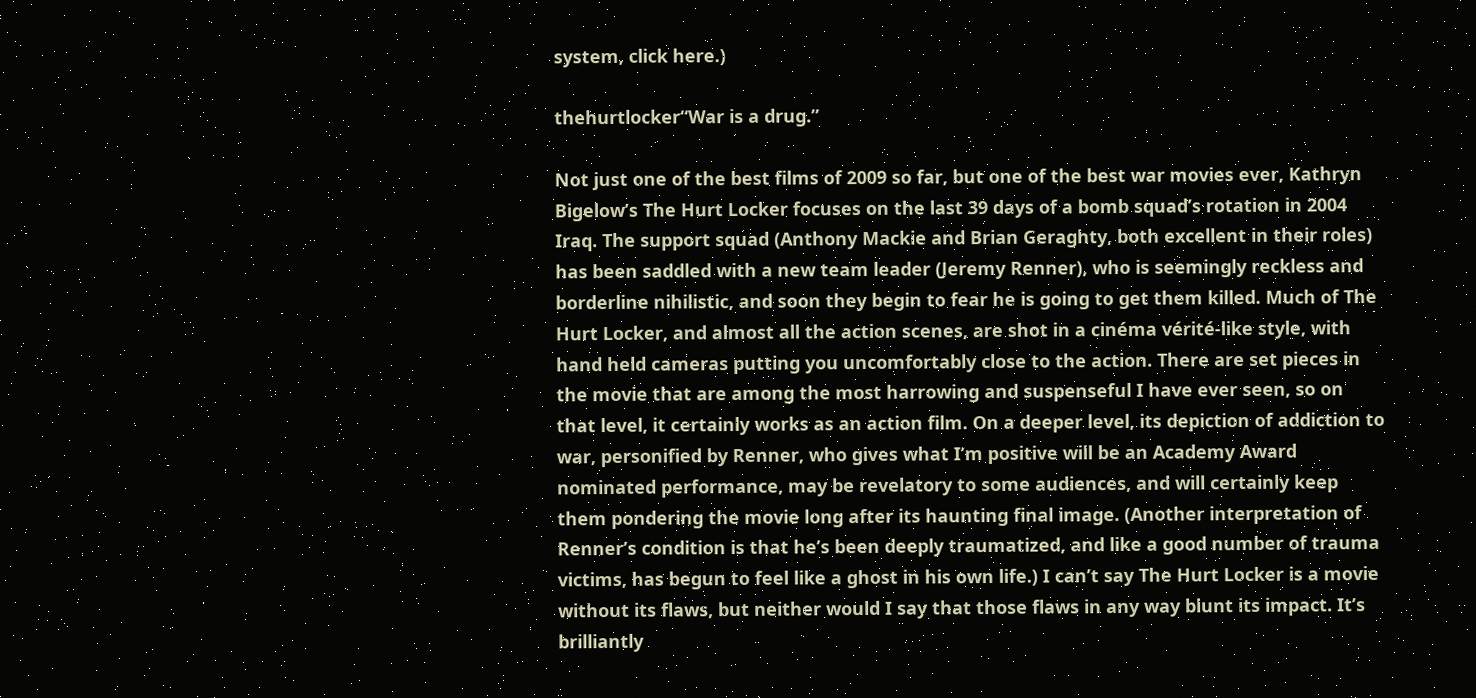system, click here.)

thehurtlocker“War is a drug.”

Not just one of the best films of 2009 so far, but one of the best war movies ever, Kathryn Bigelow’s The Hurt Locker focuses on the last 39 days of a bomb squad’s rotation in 2004 Iraq. The support squad (Anthony Mackie and Brian Geraghty, both excellent in their roles) has been saddled with a new team leader (Jeremy Renner), who is seemingly reckless and borderline nihilistic, and soon they begin to fear he is going to get them killed. Much of The Hurt Locker, and almost all the action scenes, are shot in a cinéma vérité-like style, with hand held cameras putting you uncomfortably close to the action. There are set pieces in the movie that are among the most harrowing and suspenseful I have ever seen, so on that level, it certainly works as an action film. On a deeper level, its depiction of addiction to war, personified by Renner, who gives what I’m positive will be an Academy Award nominated performance, may be revelatory to some audiences, and will certainly keep them pondering the movie long after its haunting final image. (Another interpretation of Renner’s condition is that he’s been deeply traumatized, and like a good number of trauma victims, has begun to feel like a ghost in his own life.) I can’t say The Hurt Locker is a movie without its flaws, but neither would I say that those flaws in any way blunt its impact. It’s brilliantly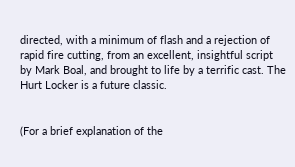directed, with a minimum of flash and a rejection of rapid fire cutting, from an excellent, insightful script by Mark Boal, and brought to life by a terrific cast. The Hurt Locker is a future classic.


(For a brief explanation of the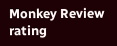Monkey Review rating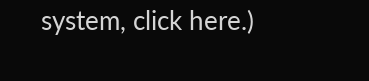system, click here.)